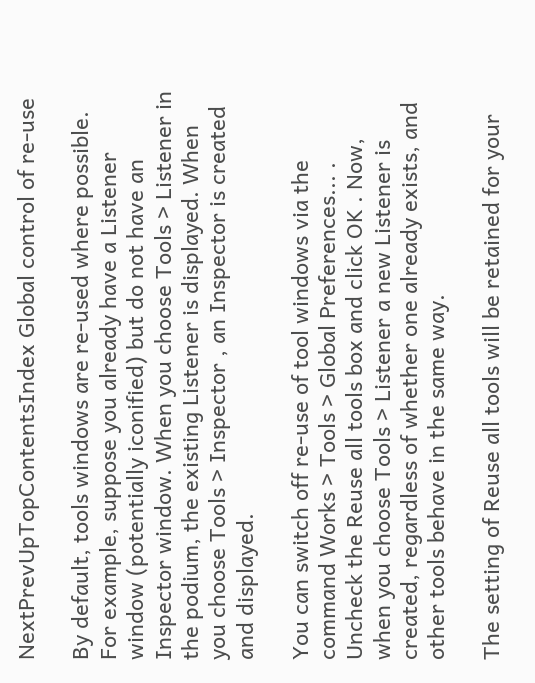NextPrevUpTopContentsIndex Global control of re-use

By default, tools windows are re-used where possible. For example, suppose you already have a Listener window (potentially iconified) but do not have an Inspector window. When you choose Tools > Listener in the podium, the existing Listener is displayed. When you choose Tools > Inspector , an Inspector is created and displayed.

You can switch off re-use of tool windows via the command Works > Tools > Global Preferences... . Uncheck the Reuse all tools box and click OK . Now, when you choose Tools > Listener a new Listener is created, regardless of whether one already exists, and other tools behave in the same way.

The setting of Reuse all tools will be retained for your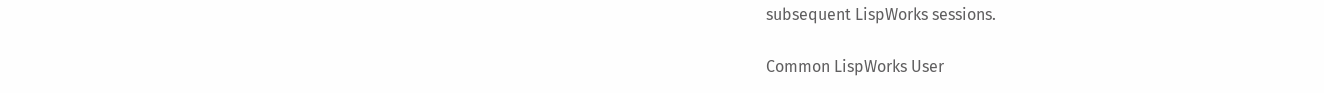subsequent LispWorks sessions.

Common LispWorks User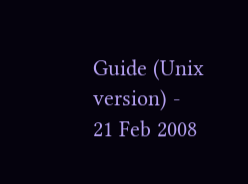Guide (Unix version) - 21 Feb 2008